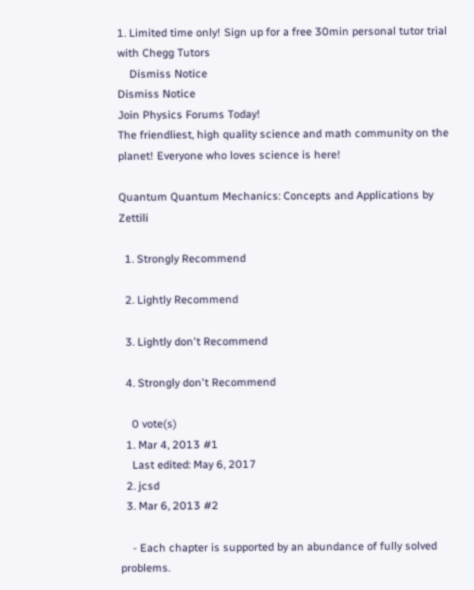1. Limited time only! Sign up for a free 30min personal tutor trial with Chegg Tutors
    Dismiss Notice
Dismiss Notice
Join Physics Forums Today!
The friendliest, high quality science and math community on the planet! Everyone who loves science is here!

Quantum Quantum Mechanics: Concepts and Applications by Zettili

  1. Strongly Recommend

  2. Lightly Recommend

  3. Lightly don't Recommend

  4. Strongly don't Recommend

    0 vote(s)
  1. Mar 4, 2013 #1
    Last edited: May 6, 2017
  2. jcsd
  3. Mar 6, 2013 #2

    - Each chapter is supported by an abundance of fully solved problems.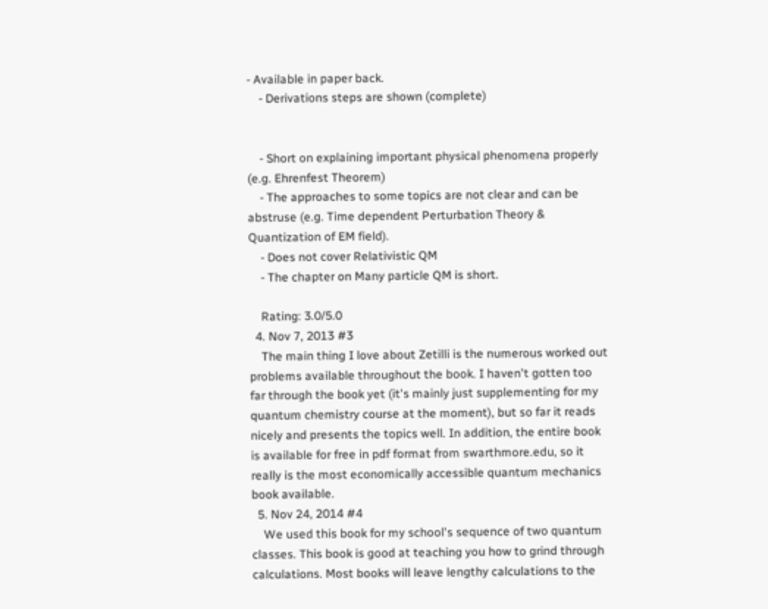- Available in paper back.
    - Derivations steps are shown (complete)


    - Short on explaining important physical phenomena properly (e.g. Ehrenfest Theorem)
    - The approaches to some topics are not clear and can be abstruse (e.g. Time dependent Perturbation Theory & Quantization of EM field).
    - Does not cover Relativistic QM
    - The chapter on Many particle QM is short.

    Rating: 3.0/5.0
  4. Nov 7, 2013 #3
    The main thing I love about Zetilli is the numerous worked out problems available throughout the book. I haven't gotten too far through the book yet (it's mainly just supplementing for my quantum chemistry course at the moment), but so far it reads nicely and presents the topics well. In addition, the entire book is available for free in pdf format from swarthmore.edu, so it really is the most economically accessible quantum mechanics book available.
  5. Nov 24, 2014 #4
    We used this book for my school's sequence of two quantum classes. This book is good at teaching you how to grind through calculations. Most books will leave lengthy calculations to the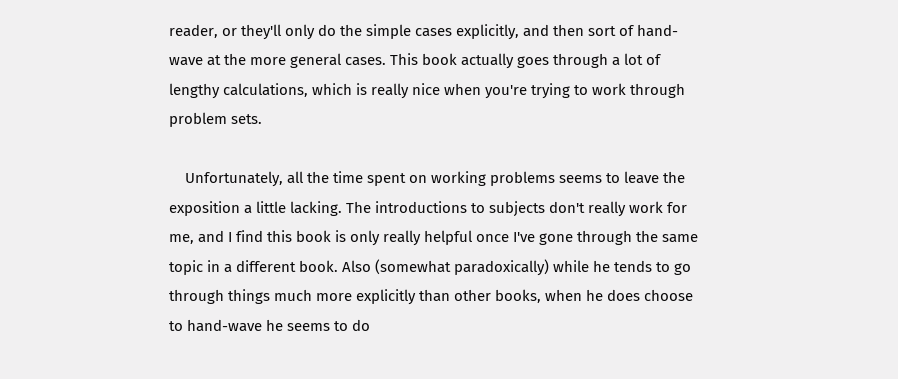reader, or they'll only do the simple cases explicitly, and then sort of hand-wave at the more general cases. This book actually goes through a lot of lengthy calculations, which is really nice when you're trying to work through problem sets.

    Unfortunately, all the time spent on working problems seems to leave the exposition a little lacking. The introductions to subjects don't really work for me, and I find this book is only really helpful once I've gone through the same topic in a different book. Also (somewhat paradoxically) while he tends to go through things much more explicitly than other books, when he does choose to hand-wave he seems to do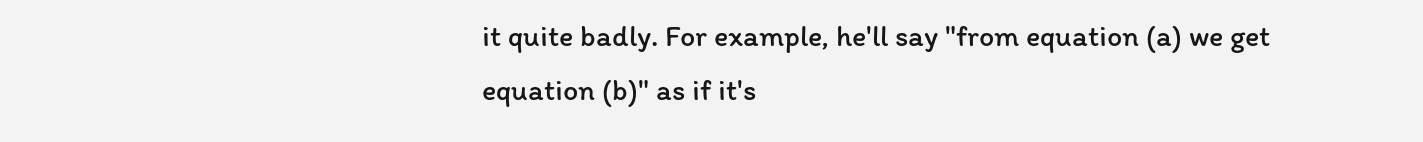it quite badly. For example, he'll say "from equation (a) we get equation (b)" as if it's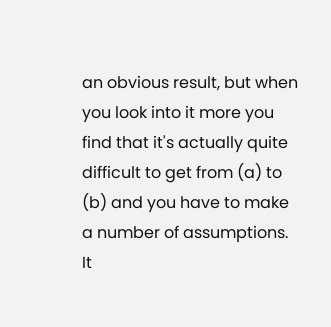an obvious result, but when you look into it more you find that it's actually quite difficult to get from (a) to (b) and you have to make a number of assumptions. It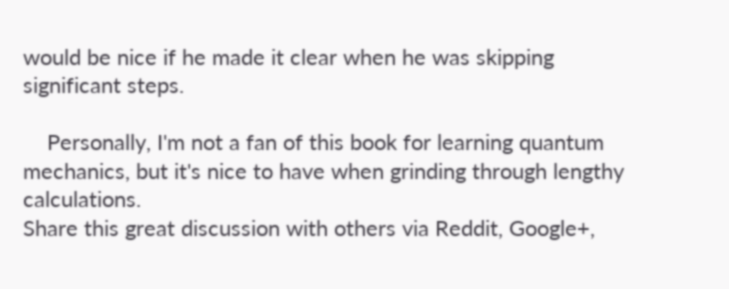would be nice if he made it clear when he was skipping significant steps.

    Personally, I'm not a fan of this book for learning quantum mechanics, but it's nice to have when grinding through lengthy calculations.
Share this great discussion with others via Reddit, Google+,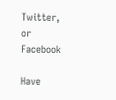Twitter, or Facebook

Have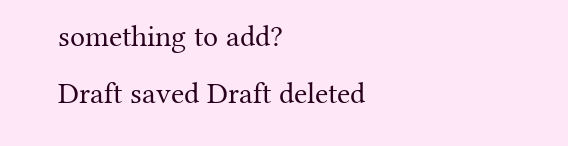something to add?
Draft saved Draft deleted